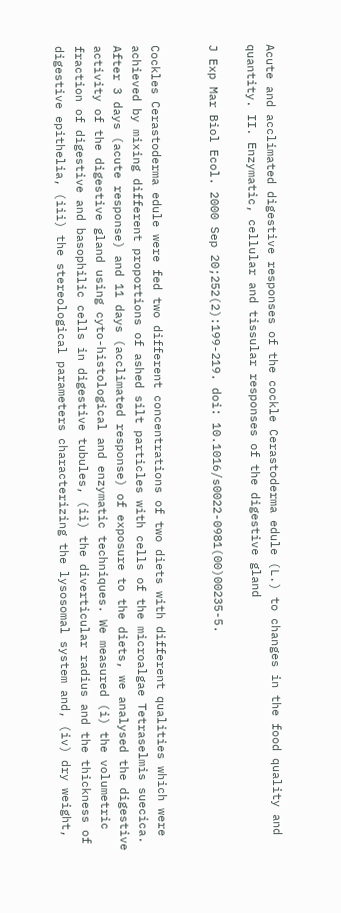Acute and acclimated digestive responses of the cockle Cerastoderma edule (L.) to changes in the food quality and quantity. II. Enzymatic, cellular and tissular responses of the digestive gland

J Exp Mar Biol Ecol. 2000 Sep 20;252(2):199-219. doi: 10.1016/s0022-0981(00)00235-5.


Cockles Cerastoderma edule were fed two different concentrations of two diets with different qualities which were achieved by mixing different proportions of ashed silt particles with cells of the microalgae Tetraselmis suecica. After 3 days (acute response) and 11 days (acclimated response) of exposure to the diets, we analysed the digestive activity of the digestive gland using cyto-histological and enzymatic techniques. We measured (i) the volumetric fraction of digestive and basophilic cells in digestive tubules, (ii) the diverticular radius and the thickness of digestive epithelia, (iii) the stereological parameters characterizing the lysosomal system and, (iv) dry weight,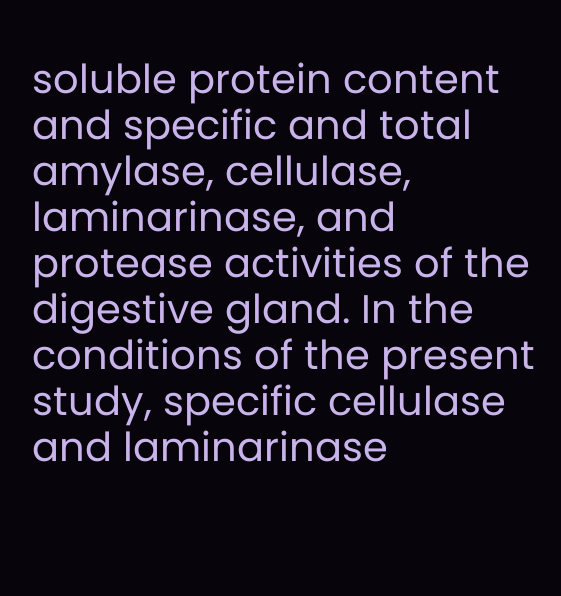soluble protein content and specific and total amylase, cellulase, laminarinase, and protease activities of the digestive gland. In the conditions of the present study, specific cellulase and laminarinase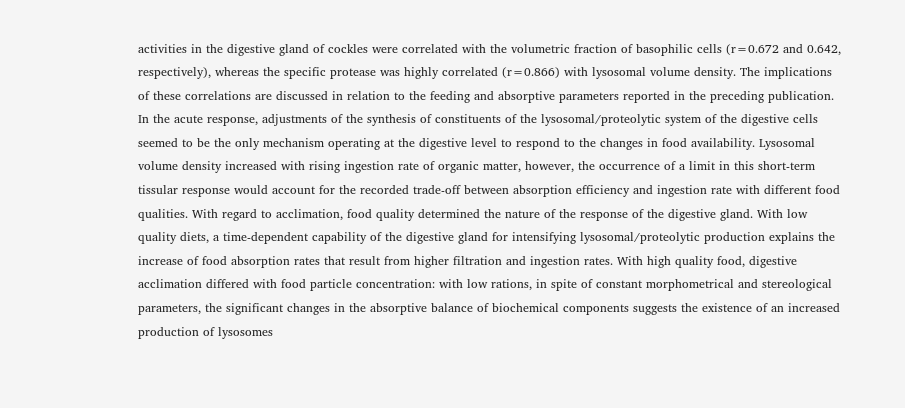activities in the digestive gland of cockles were correlated with the volumetric fraction of basophilic cells (r=0.672 and 0.642, respectively), whereas the specific protease was highly correlated (r=0.866) with lysosomal volume density. The implications of these correlations are discussed in relation to the feeding and absorptive parameters reported in the preceding publication. In the acute response, adjustments of the synthesis of constituents of the lysosomal/proteolytic system of the digestive cells seemed to be the only mechanism operating at the digestive level to respond to the changes in food availability. Lysosomal volume density increased with rising ingestion rate of organic matter, however, the occurrence of a limit in this short-term tissular response would account for the recorded trade-off between absorption efficiency and ingestion rate with different food qualities. With regard to acclimation, food quality determined the nature of the response of the digestive gland. With low quality diets, a time-dependent capability of the digestive gland for intensifying lysosomal/proteolytic production explains the increase of food absorption rates that result from higher filtration and ingestion rates. With high quality food, digestive acclimation differed with food particle concentration: with low rations, in spite of constant morphometrical and stereological parameters, the significant changes in the absorptive balance of biochemical components suggests the existence of an increased production of lysosomes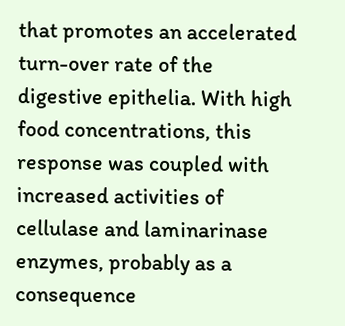that promotes an accelerated turn-over rate of the digestive epithelia. With high food concentrations, this response was coupled with increased activities of cellulase and laminarinase enzymes, probably as a consequence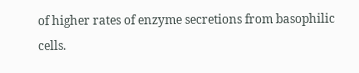of higher rates of enzyme secretions from basophilic cells.